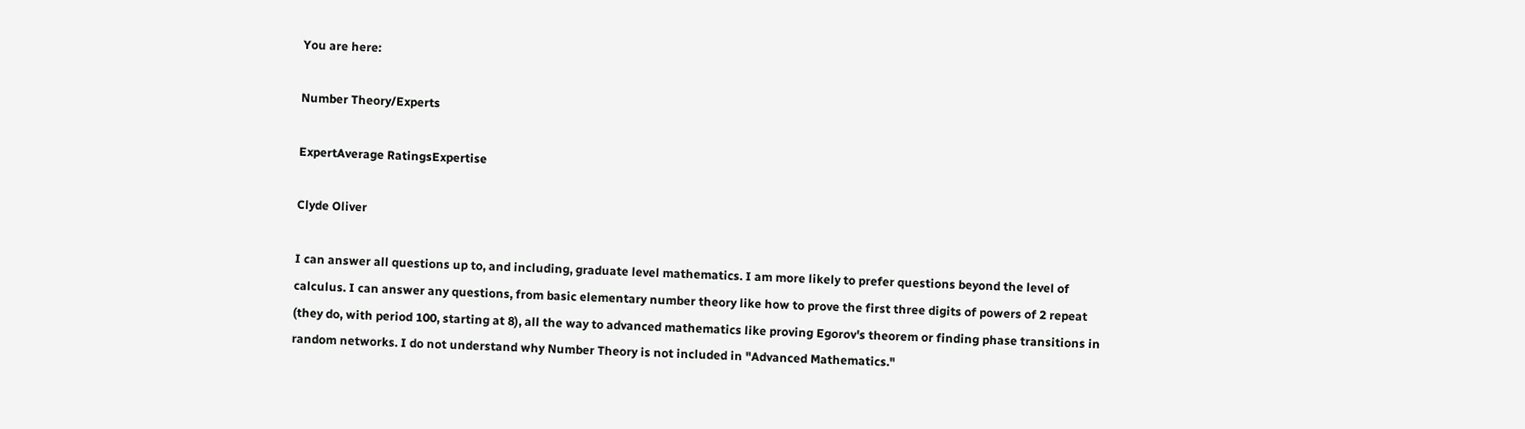You are here:

Number Theory/Experts

ExpertAverage RatingsExpertise

Clyde Oliver

I can answer all questions up to, and including, graduate level mathematics. I am more likely to prefer questions beyond the level of calculus. I can answer any questions, from basic elementary number theory like how to prove the first three digits of powers of 2 repeat (they do, with period 100, starting at 8), all the way to advanced mathematics like proving Egorov's theorem or finding phase transitions in random networks. I do not understand why Number Theory is not included in "Advanced Mathematics."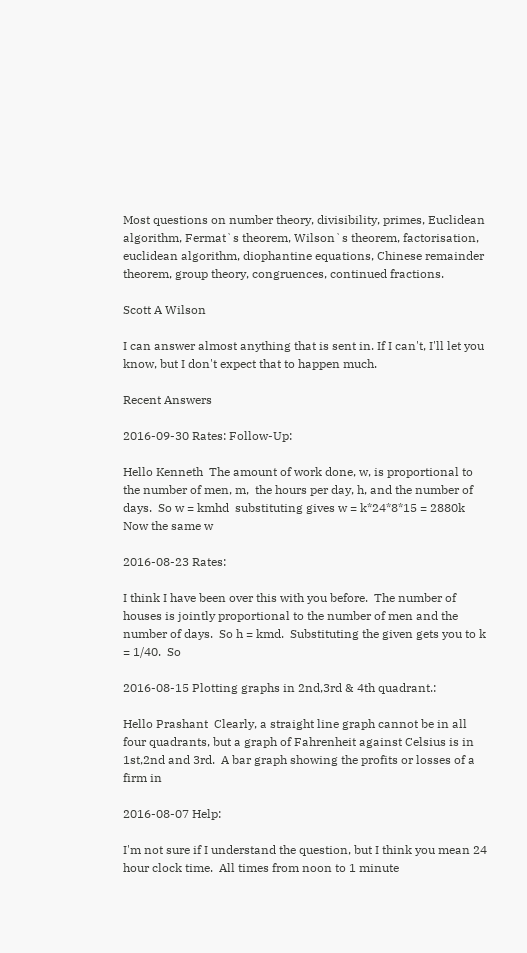Most questions on number theory, divisibility, primes, Euclidean algorithm, Fermat`s theorem, Wilson`s theorem, factorisation, euclidean algorithm, diophantine equations, Chinese remainder theorem, group theory, congruences, continued fractions.

Scott A Wilson

I can answer almost anything that is sent in. If I can't, I'll let you know, but I don't expect that to happen much.

Recent Answers

2016-09-30 Rates: Follow-Up:

Hello Kenneth  The amount of work done, w, is proportional to the number of men, m,  the hours per day, h, and the number of days.  So w = kmhd  substituting gives w = k*24*8*15 = 2880k  Now the same w

2016-08-23 Rates:

I think I have been over this with you before.  The number of houses is jointly proportional to the number of men and the number of days.  So h = kmd.  Substituting the given gets you to k = 1/40.  So

2016-08-15 Plotting graphs in 2nd,3rd & 4th quadrant.:

Hello Prashant  Clearly, a straight line graph cannot be in all four quadrants, but a graph of Fahrenheit against Celsius is in 1st,2nd and 3rd.  A bar graph showing the profits or losses of a firm in

2016-08-07 Help:

I'm not sure if I understand the question, but I think you mean 24 hour clock time.  All times from noon to 1 minute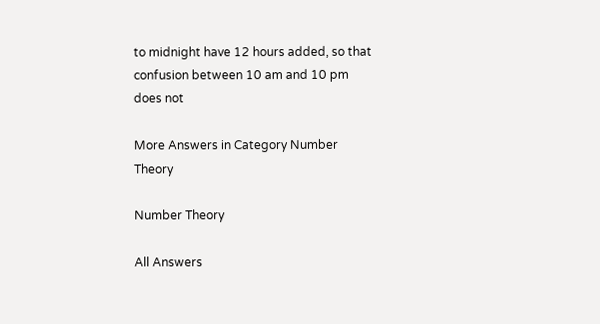to midnight have 12 hours added, so that confusion between 10 am and 10 pm does not

More Answers in Category Number Theory

Number Theory

All Answers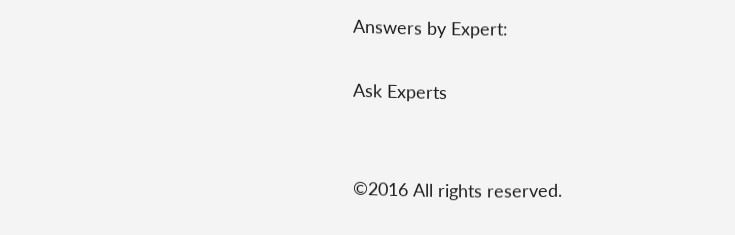Answers by Expert:

Ask Experts


©2016 All rights reserved.